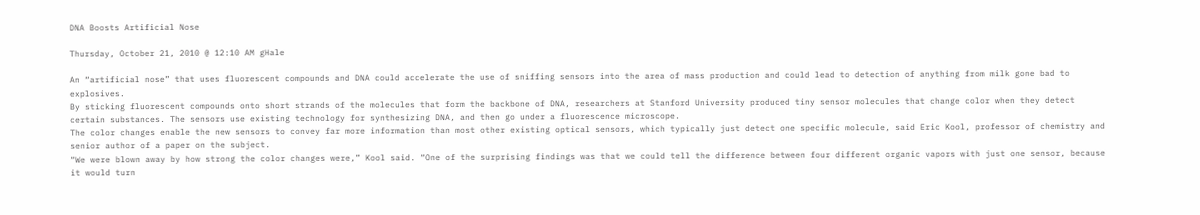DNA Boosts Artificial Nose

Thursday, October 21, 2010 @ 12:10 AM gHale

An “artificial nose” that uses fluorescent compounds and DNA could accelerate the use of sniffing sensors into the area of mass production and could lead to detection of anything from milk gone bad to explosives.
By sticking fluorescent compounds onto short strands of the molecules that form the backbone of DNA, researchers at Stanford University produced tiny sensor molecules that change color when they detect certain substances. The sensors use existing technology for synthesizing DNA, and then go under a fluorescence microscope.
The color changes enable the new sensors to convey far more information than most other existing optical sensors, which typically just detect one specific molecule, said Eric Kool, professor of chemistry and senior author of a paper on the subject.
“We were blown away by how strong the color changes were,” Kool said. “One of the surprising findings was that we could tell the difference between four different organic vapors with just one sensor, because it would turn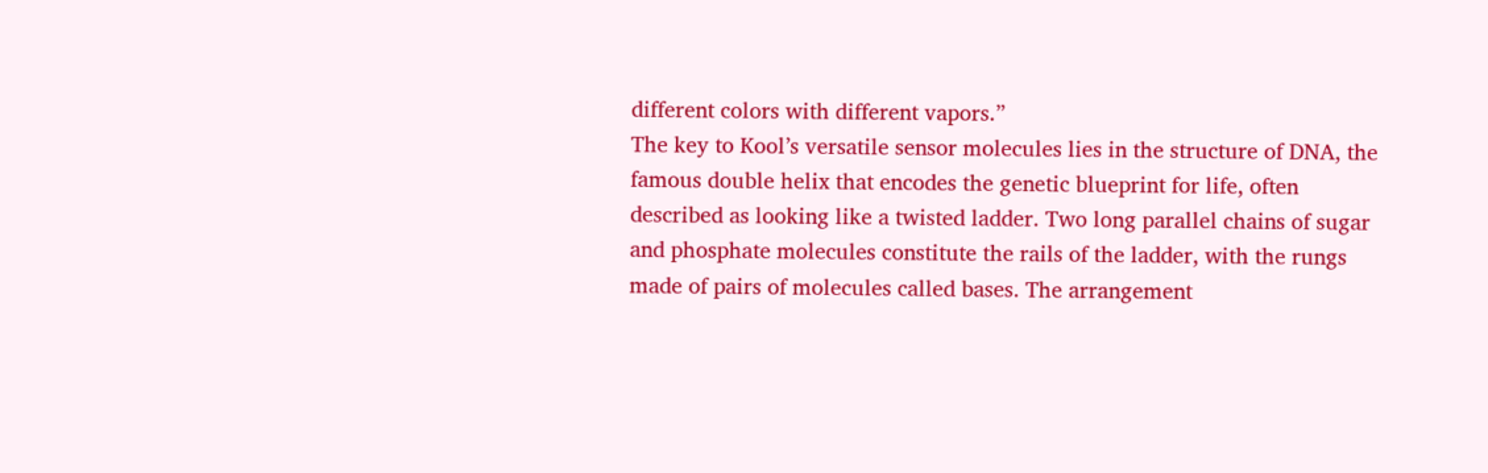different colors with different vapors.”
The key to Kool’s versatile sensor molecules lies in the structure of DNA, the famous double helix that encodes the genetic blueprint for life, often described as looking like a twisted ladder. Two long parallel chains of sugar and phosphate molecules constitute the rails of the ladder, with the rungs made of pairs of molecules called bases. The arrangement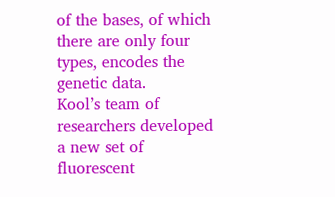of the bases, of which there are only four types, encodes the genetic data.
Kool’s team of researchers developed a new set of fluorescent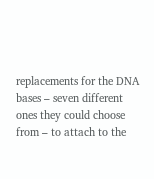replacements for the DNA bases – seven different ones they could choose from – to attach to the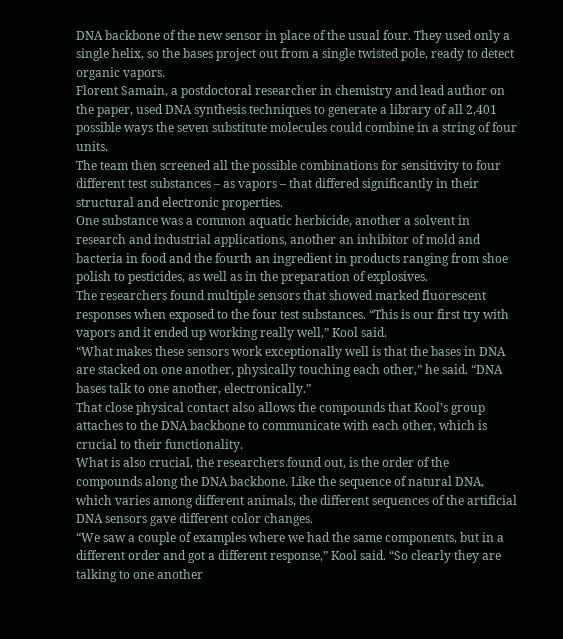DNA backbone of the new sensor in place of the usual four. They used only a single helix, so the bases project out from a single twisted pole, ready to detect organic vapors.
Florent Samain, a postdoctoral researcher in chemistry and lead author on the paper, used DNA synthesis techniques to generate a library of all 2,401 possible ways the seven substitute molecules could combine in a string of four units.
The team then screened all the possible combinations for sensitivity to four different test substances – as vapors – that differed significantly in their structural and electronic properties.
One substance was a common aquatic herbicide, another a solvent in research and industrial applications, another an inhibitor of mold and bacteria in food and the fourth an ingredient in products ranging from shoe polish to pesticides, as well as in the preparation of explosives.
The researchers found multiple sensors that showed marked fluorescent responses when exposed to the four test substances. “This is our first try with vapors and it ended up working really well,” Kool said.
“What makes these sensors work exceptionally well is that the bases in DNA are stacked on one another, physically touching each other,” he said. “DNA bases talk to one another, electronically.”
That close physical contact also allows the compounds that Kool’s group attaches to the DNA backbone to communicate with each other, which is crucial to their functionality.
What is also crucial, the researchers found out, is the order of the compounds along the DNA backbone. Like the sequence of natural DNA, which varies among different animals, the different sequences of the artificial DNA sensors gave different color changes.
“We saw a couple of examples where we had the same components, but in a different order and got a different response,” Kool said. “So clearly they are talking to one another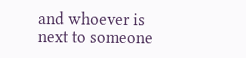and whoever is next to someone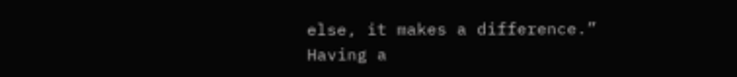else, it makes a difference.”
Having a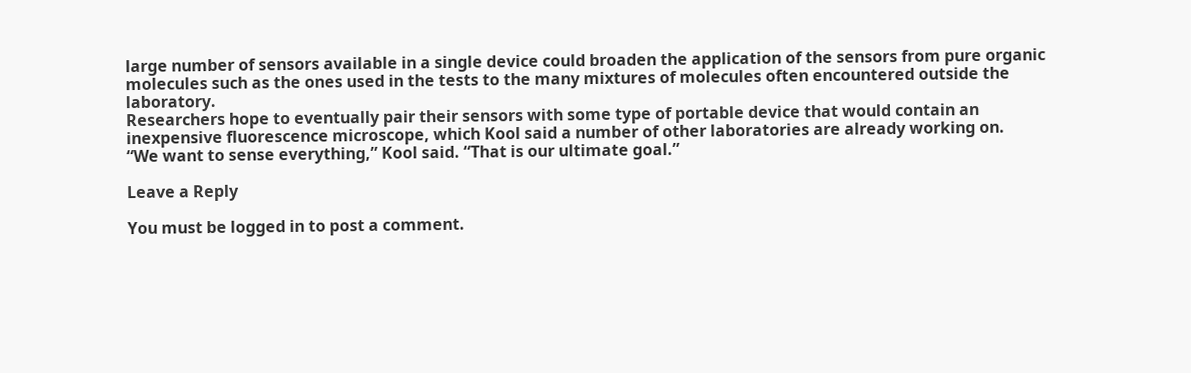large number of sensors available in a single device could broaden the application of the sensors from pure organic molecules such as the ones used in the tests to the many mixtures of molecules often encountered outside the laboratory.
Researchers hope to eventually pair their sensors with some type of portable device that would contain an inexpensive fluorescence microscope, which Kool said a number of other laboratories are already working on.
“We want to sense everything,” Kool said. “That is our ultimate goal.”

Leave a Reply

You must be logged in to post a comment.